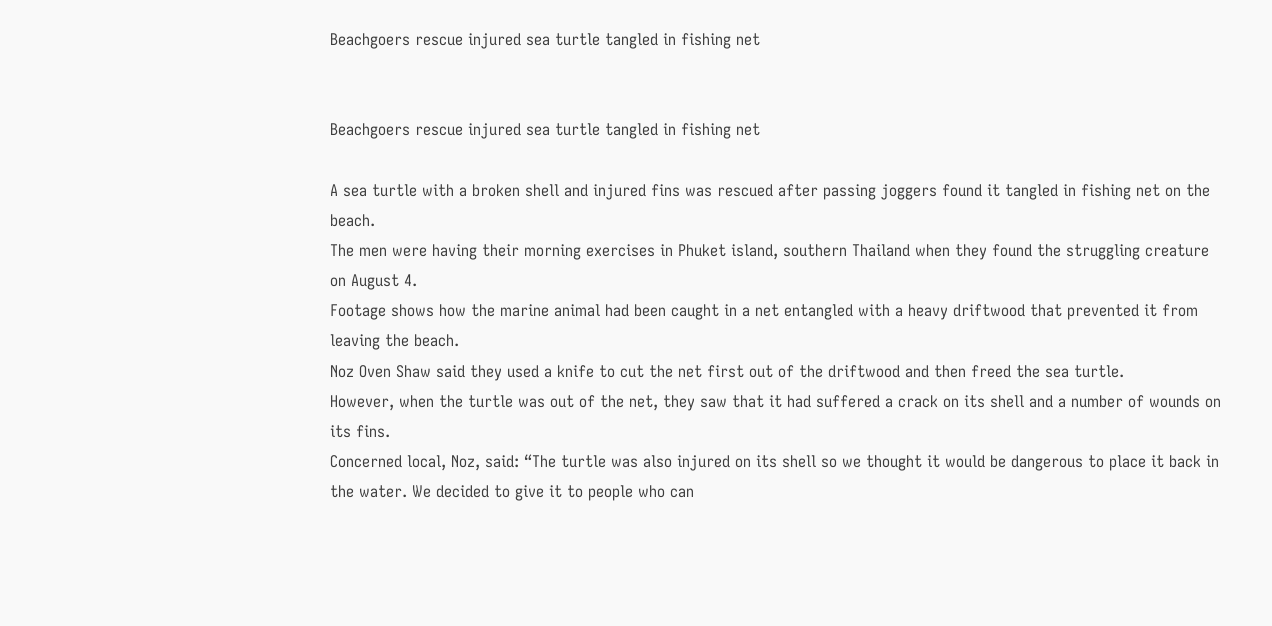Beachgoers rescue injured sea turtle tangled in fishing net


Beachgoers rescue injured sea turtle tangled in fishing net

A sea turtle with a broken shell and injured fins was rescued after passing joggers found it tangled in fishing net on the beach.
The men were having their morning exercises in Phuket island, southern Thailand when they found the struggling creature on August 4.
Footage shows how the marine animal had been caught in a net entangled with a heavy driftwood that prevented it from leaving the beach.
Noz Oven Shaw said they used a knife to cut the net first out of the driftwood and then freed the sea turtle.
However, when the turtle was out of the net, they saw that it had suffered a crack on its shell and a number of wounds on its fins.
Concerned local, Noz, said: “The turtle was also injured on its shell so we thought it would be dangerous to place it back in the water. We decided to give it to people who can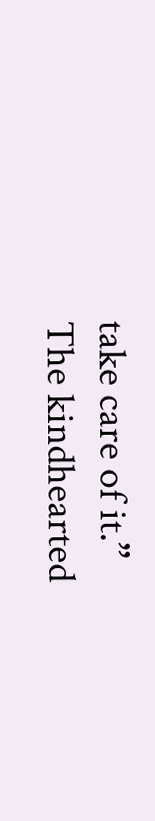take care of it.”
The kindhearted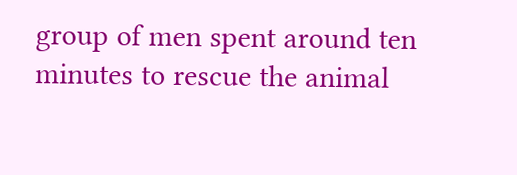group of men spent around ten minutes to rescue the animal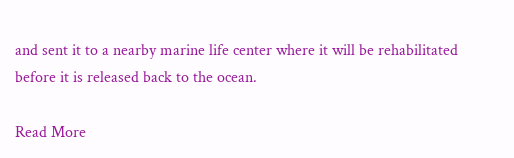and sent it to a nearby marine life center where it will be rehabilitated before it is released back to the ocean.

Read More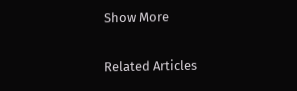Show More

Related Articles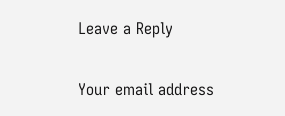Leave a Reply

Your email address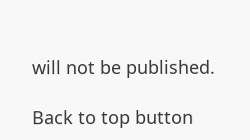will not be published.

Back to top button